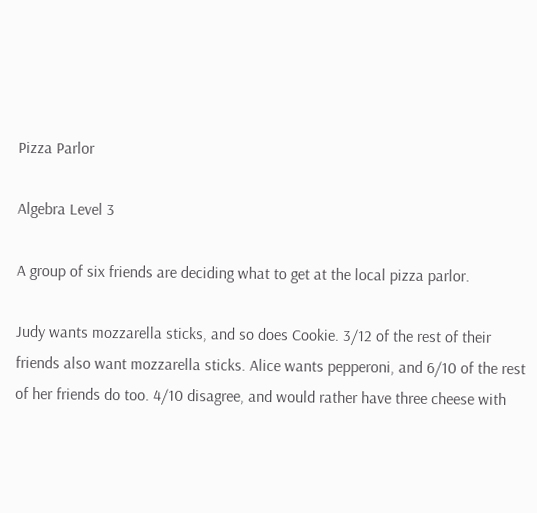Pizza Parlor

Algebra Level 3

A group of six friends are deciding what to get at the local pizza parlor.

Judy wants mozzarella sticks, and so does Cookie. 3/12 of the rest of their friends also want mozzarella sticks. Alice wants pepperoni, and 6/10 of the rest of her friends do too. 4/10 disagree, and would rather have three cheese with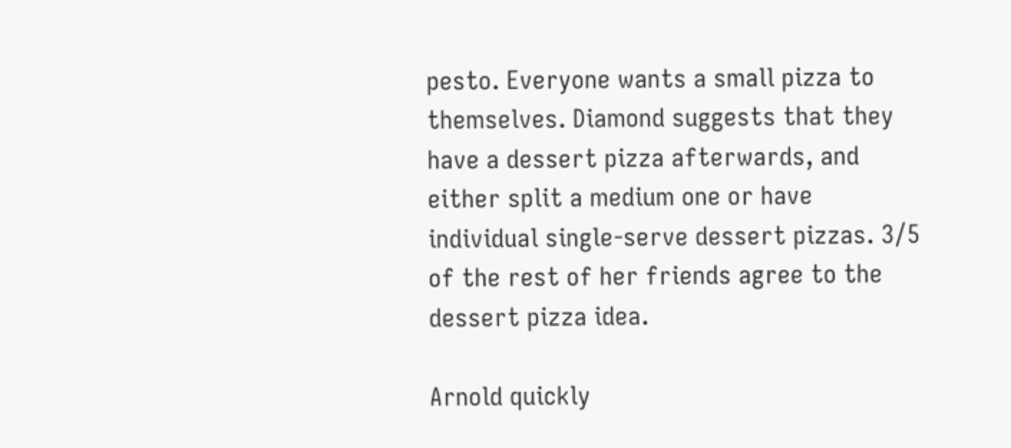pesto. Everyone wants a small pizza to themselves. Diamond suggests that they have a dessert pizza afterwards, and either split a medium one or have individual single-serve dessert pizzas. 3/5 of the rest of her friends agree to the dessert pizza idea.

Arnold quickly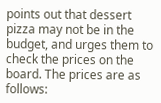points out that dessert pizza may not be in the budget, and urges them to check the prices on the board. The prices are as follows: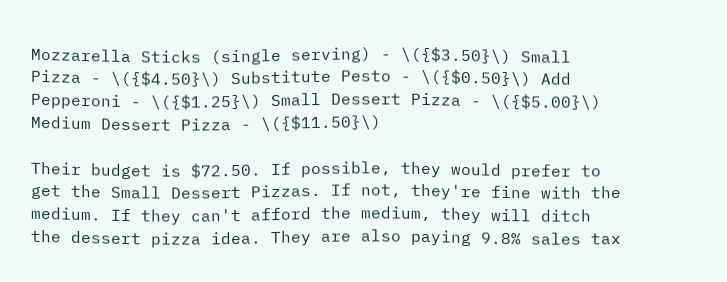Mozzarella Sticks (single serving) - \({$3.50}\) Small Pizza - \({$4.50}\) Substitute Pesto - \({$0.50}\) Add Pepperoni - \({$1.25}\) Small Dessert Pizza - \({$5.00}\) Medium Dessert Pizza - \({$11.50}\)

Their budget is $72.50. If possible, they would prefer to get the Small Dessert Pizzas. If not, they're fine with the medium. If they can't afford the medium, they will ditch the dessert pizza idea. They are also paying 9.8% sales tax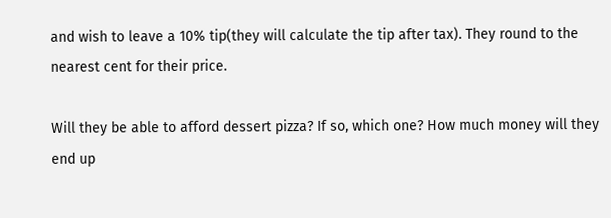and wish to leave a 10% tip(they will calculate the tip after tax). They round to the nearest cent for their price.

Will they be able to afford dessert pizza? If so, which one? How much money will they end up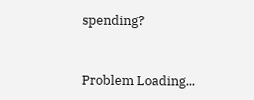spending?


Problem Loading...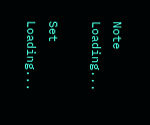Note Loading...

Set Loading...